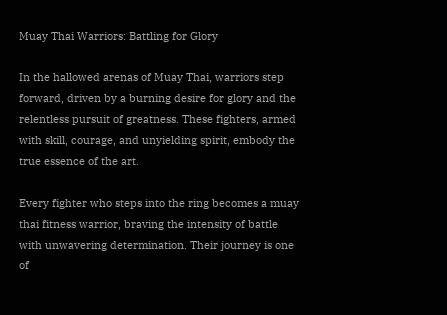Muay Thai Warriors: Battling for Glory

In the hallowed arenas of Muay Thai, warriors step forward, driven by a burning desire for glory and the relentless pursuit of greatness. These fighters, armed with skill, courage, and unyielding spirit, embody the true essence of the art.

Every fighter who steps into the ring becomes a muay thai fitness warrior, braving the intensity of battle with unwavering determination. Their journey is one of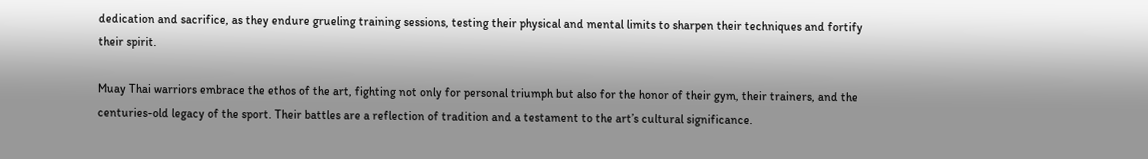dedication and sacrifice, as they endure grueling training sessions, testing their physical and mental limits to sharpen their techniques and fortify their spirit.

Muay Thai warriors embrace the ethos of the art, fighting not only for personal triumph but also for the honor of their gym, their trainers, and the centuries-old legacy of the sport. Their battles are a reflection of tradition and a testament to the art’s cultural significance.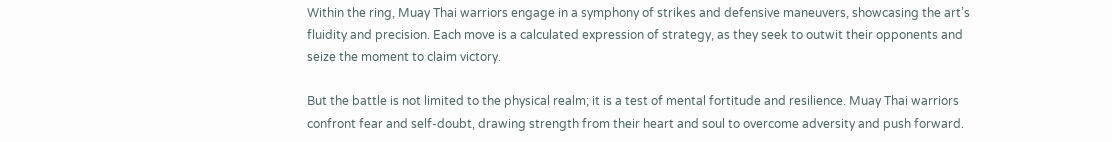Within the ring, Muay Thai warriors engage in a symphony of strikes and defensive maneuvers, showcasing the art’s fluidity and precision. Each move is a calculated expression of strategy, as they seek to outwit their opponents and seize the moment to claim victory.

But the battle is not limited to the physical realm; it is a test of mental fortitude and resilience. Muay Thai warriors confront fear and self-doubt, drawing strength from their heart and soul to overcome adversity and push forward.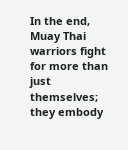In the end, Muay Thai warriors fight for more than just themselves; they embody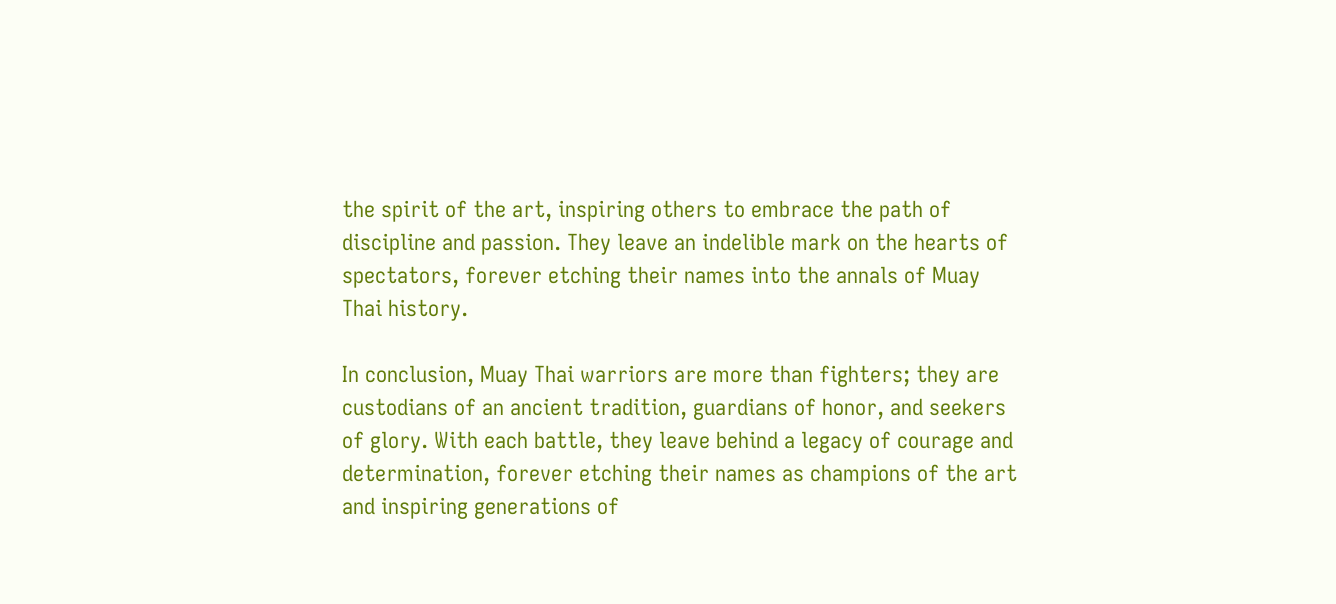the spirit of the art, inspiring others to embrace the path of discipline and passion. They leave an indelible mark on the hearts of spectators, forever etching their names into the annals of Muay Thai history.

In conclusion, Muay Thai warriors are more than fighters; they are custodians of an ancient tradition, guardians of honor, and seekers of glory. With each battle, they leave behind a legacy of courage and determination, forever etching their names as champions of the art and inspiring generations of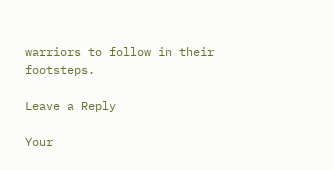warriors to follow in their footsteps.

Leave a Reply

Your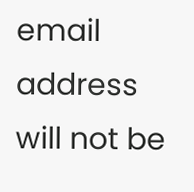email address will not be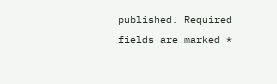published. Required fields are marked *